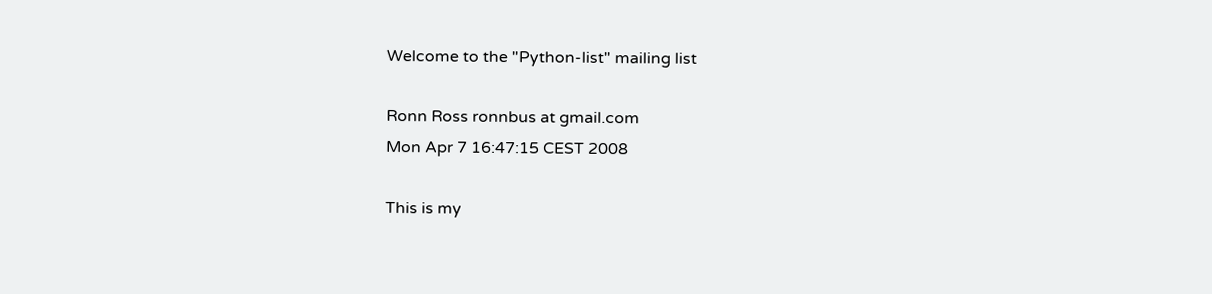Welcome to the "Python-list" mailing list

Ronn Ross ronnbus at gmail.com
Mon Apr 7 16:47:15 CEST 2008

This is my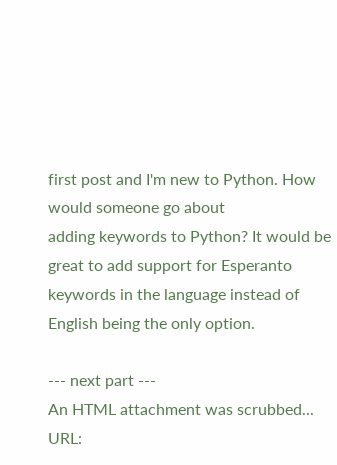first post and I'm new to Python. How would someone go about
adding keywords to Python? It would be great to add support for Esperanto
keywords in the language instead of English being the only option.

--- next part ---
An HTML attachment was scrubbed...
URL: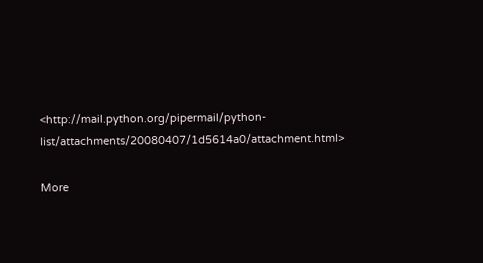<http://mail.python.org/pipermail/python-list/attachments/20080407/1d5614a0/attachment.html>

More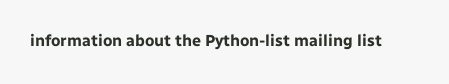information about the Python-list mailing list